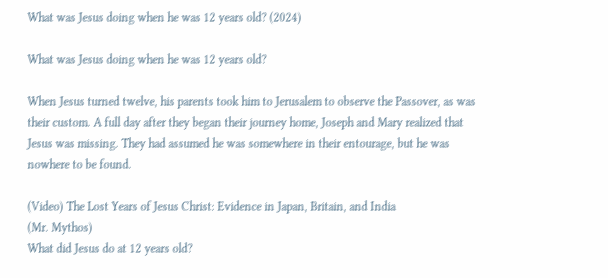What was Jesus doing when he was 12 years old? (2024)

What was Jesus doing when he was 12 years old?

When Jesus turned twelve, his parents took him to Jerusalem to observe the Passover, as was their custom. A full day after they began their journey home, Joseph and Mary realized that Jesus was missing. They had assumed he was somewhere in their entourage, but he was nowhere to be found.

(Video) The Lost Years of Jesus Christ: Evidence in Japan, Britain, and India
(Mr. Mythos)
What did Jesus do at 12 years old?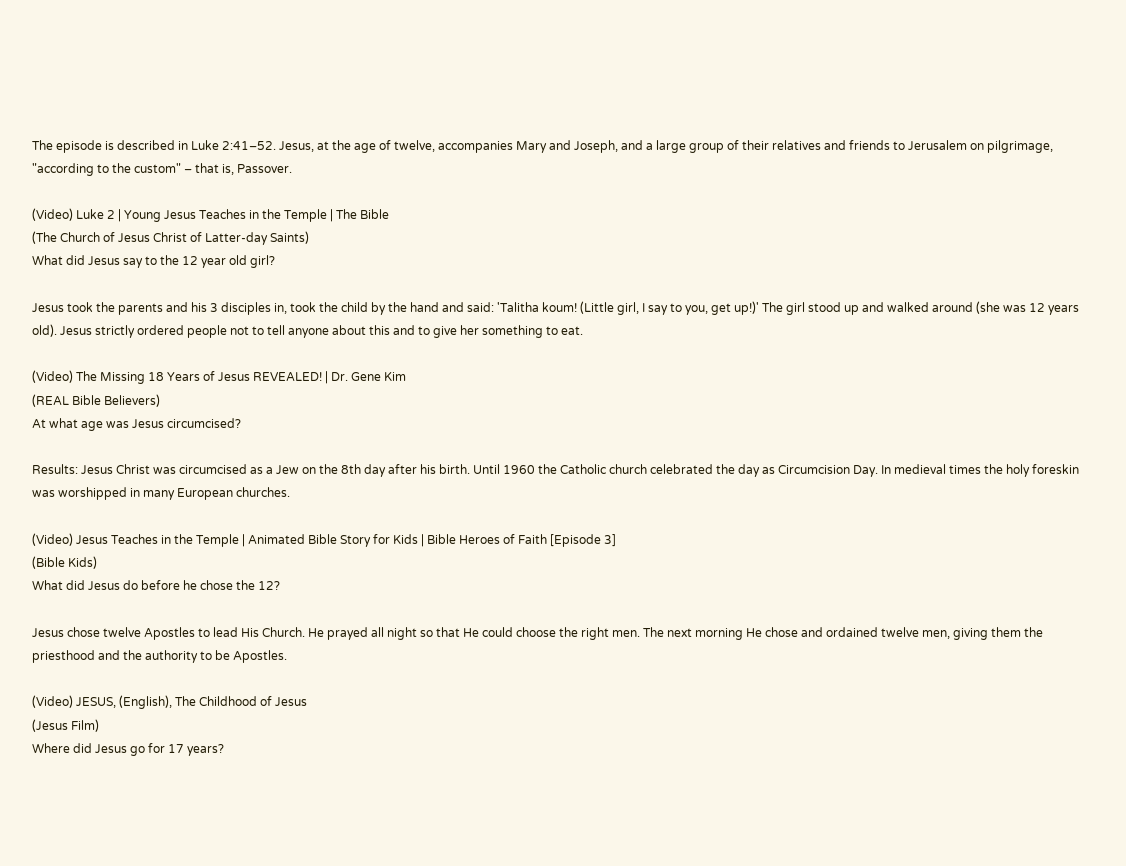The episode is described in Luke 2:41–52. Jesus, at the age of twelve, accompanies Mary and Joseph, and a large group of their relatives and friends to Jerusalem on pilgrimage, "according to the custom" – that is, Passover.

(Video) Luke 2 | Young Jesus Teaches in the Temple | The Bible
(The Church of Jesus Christ of Latter-day Saints)
What did Jesus say to the 12 year old girl?

Jesus took the parents and his 3 disciples in, took the child by the hand and said: 'Talitha koum! (Little girl, I say to you, get up!)' The girl stood up and walked around (she was 12 years old). Jesus strictly ordered people not to tell anyone about this and to give her something to eat.

(Video) The Missing 18 Years of Jesus REVEALED! | Dr. Gene Kim
(REAL Bible Believers)
At what age was Jesus circumcised?

Results: Jesus Christ was circumcised as a Jew on the 8th day after his birth. Until 1960 the Catholic church celebrated the day as Circumcision Day. In medieval times the holy foreskin was worshipped in many European churches.

(Video) Jesus Teaches in the Temple | Animated Bible Story for Kids | Bible Heroes of Faith [Episode 3]
(Bible Kids)
What did Jesus do before he chose the 12?

Jesus chose twelve Apostles to lead His Church. He prayed all night so that He could choose the right men. The next morning He chose and ordained twelve men, giving them the priesthood and the authority to be Apostles.

(Video) JESUS, (English), The Childhood of Jesus
(Jesus Film)
Where did Jesus go for 17 years?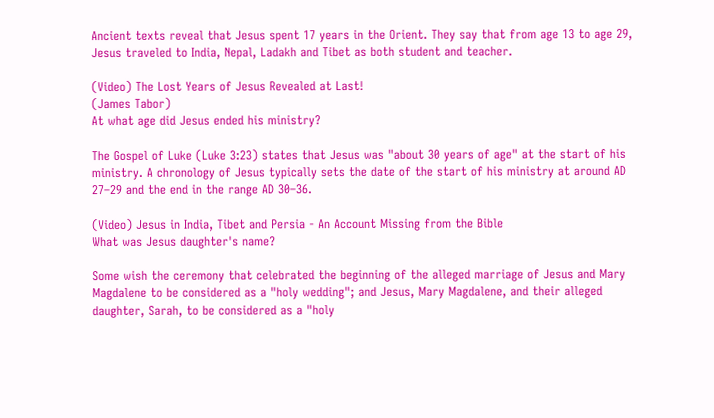Ancient texts reveal that Jesus spent 17 years in the Orient. They say that from age 13 to age 29, Jesus traveled to India, Nepal, Ladakh and Tibet as both student and teacher.

(Video) The Lost Years of Jesus Revealed at Last!
(James Tabor)
At what age did Jesus ended his ministry?

The Gospel of Luke (Luke 3:23) states that Jesus was "about 30 years of age" at the start of his ministry. A chronology of Jesus typically sets the date of the start of his ministry at around AD 27–29 and the end in the range AD 30–36.

(Video) Jesus in India, Tibet and Persia - An Account Missing from the Bible
What was Jesus daughter's name?

Some wish the ceremony that celebrated the beginning of the alleged marriage of Jesus and Mary Magdalene to be considered as a "holy wedding"; and Jesus, Mary Magdalene, and their alleged daughter, Sarah, to be considered as a "holy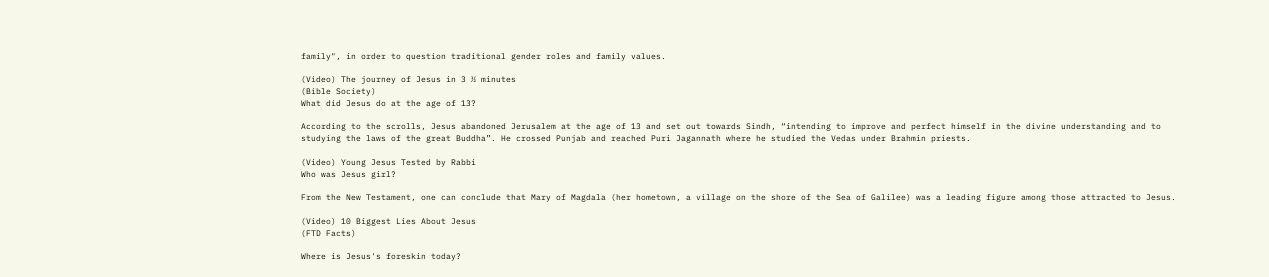family", in order to question traditional gender roles and family values.

(Video) The journey of Jesus in 3 ½ minutes
(Bible Society)
What did Jesus do at the age of 13?

According to the scrolls, Jesus abandoned Jerusalem at the age of 13 and set out towards Sindh, “intending to improve and perfect himself in the divine understanding and to studying the laws of the great Buddha”. He crossed Punjab and reached Puri Jagannath where he studied the Vedas under Brahmin priests.

(Video) Young Jesus Tested by Rabbi
Who was Jesus girl?

From the New Testament, one can conclude that Mary of Magdala (her hometown, a village on the shore of the Sea of Galilee) was a leading figure among those attracted to Jesus.

(Video) 10 Biggest Lies About Jesus
(FTD Facts)

Where is Jesus's foreskin today?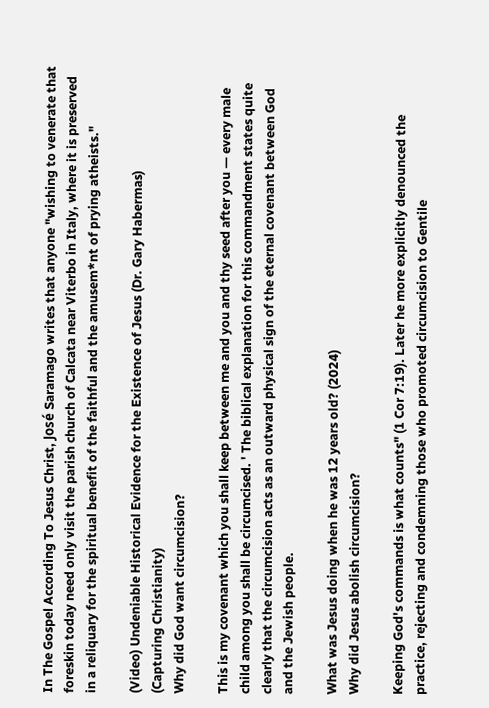In The Gospel According To Jesus Christ, José Saramago writes that anyone "wishing to venerate that foreskin today need only visit the parish church of Calcata near Viterbo in Italy, where it is preserved in a reliquary for the spiritual benefit of the faithful and the amusem*nt of prying atheists."

(Video) Undeniable Historical Evidence for the Existence of Jesus (Dr. Gary Habermas)
(Capturing Christianity)
Why did God want circumcision?

This is my covenant which you shall keep between me and you and thy seed after you — every male child among you shall be circumcised. ' The biblical explanation for this commandment states quite clearly that the circumcision acts as an outward physical sign of the eternal covenant between God and the Jewish people.

What was Jesus doing when he was 12 years old? (2024)
Why did Jesus abolish circumcision?

Keeping God's commands is what counts" (1 Cor 7:19). Later he more explicitly denounced the practice, rejecting and condemning those who promoted circumcision to Gentile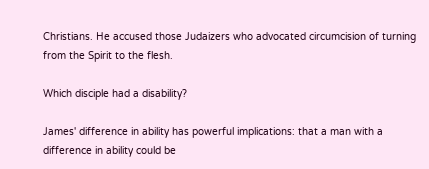Christians. He accused those Judaizers who advocated circumcision of turning from the Spirit to the flesh.

Which disciple had a disability?

James' difference in ability has powerful implications: that a man with a difference in ability could be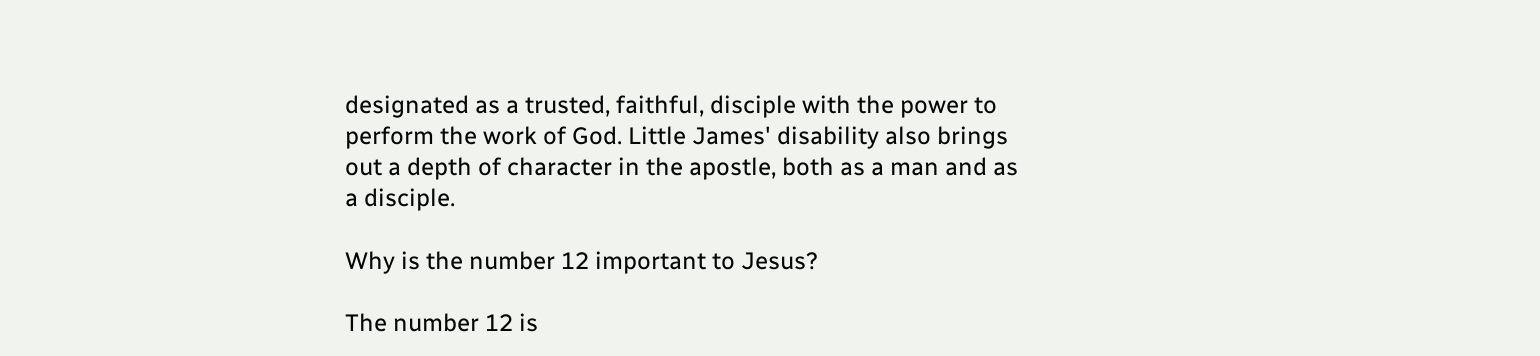designated as a trusted, faithful, disciple with the power to perform the work of God. Little James' disability also brings out a depth of character in the apostle, both as a man and as a disciple.

Why is the number 12 important to Jesus?

The number 12 is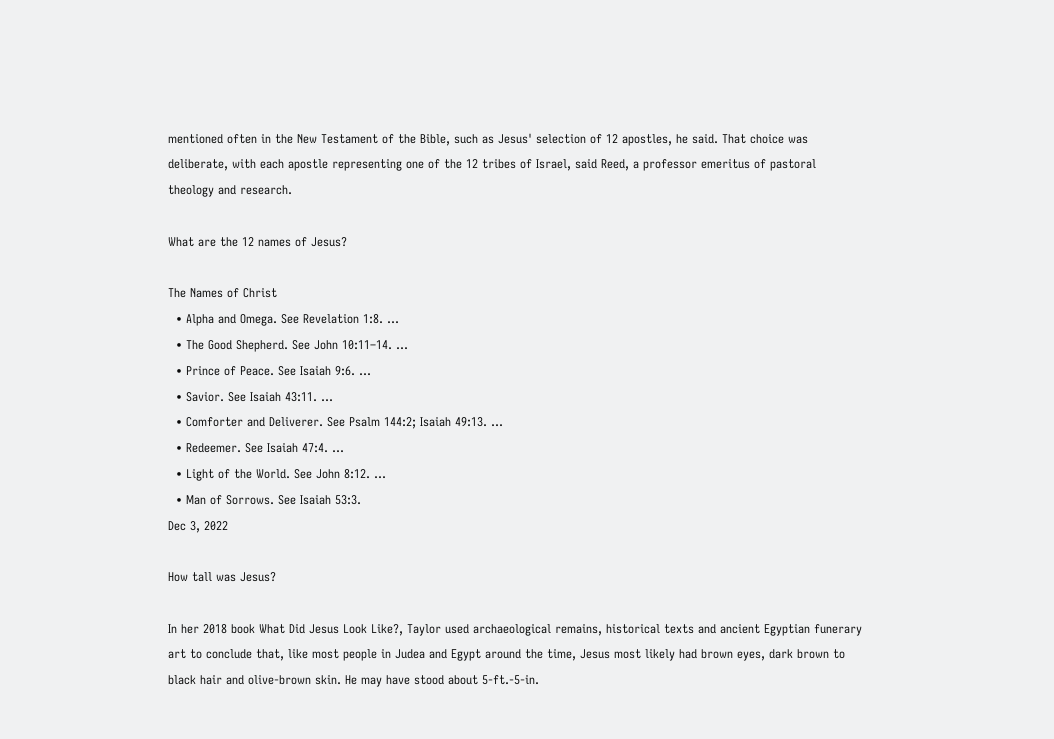mentioned often in the New Testament of the Bible, such as Jesus' selection of 12 apostles, he said. That choice was deliberate, with each apostle representing one of the 12 tribes of Israel, said Reed, a professor emeritus of pastoral theology and research.

What are the 12 names of Jesus?

The Names of Christ
  • Alpha and Omega. See Revelation 1:8. ...
  • The Good Shepherd. See John 10:11–14. ...
  • Prince of Peace. See Isaiah 9:6. ...
  • Savior. See Isaiah 43:11. ...
  • Comforter and Deliverer. See Psalm 144:2; Isaiah 49:13. ...
  • Redeemer. See Isaiah 47:4. ...
  • Light of the World. See John 8:12. ...
  • Man of Sorrows. See Isaiah 53:3.
Dec 3, 2022

How tall was Jesus?

In her 2018 book What Did Jesus Look Like?, Taylor used archaeological remains, historical texts and ancient Egyptian funerary art to conclude that, like most people in Judea and Egypt around the time, Jesus most likely had brown eyes, dark brown to black hair and olive-brown skin. He may have stood about 5-ft.-5-in.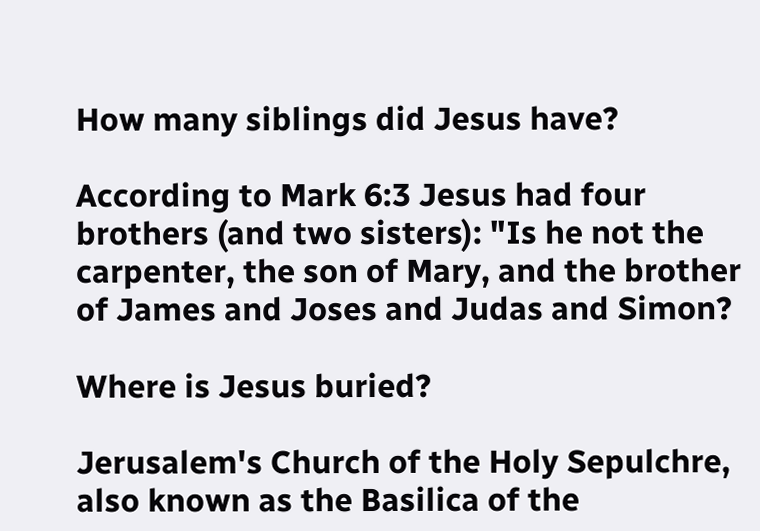How many siblings did Jesus have?

According to Mark 6:3 Jesus had four brothers (and two sisters): "Is he not the carpenter, the son of Mary, and the brother of James and Joses and Judas and Simon?

Where is Jesus buried?

Jerusalem's Church of the Holy Sepulchre, also known as the Basilica of the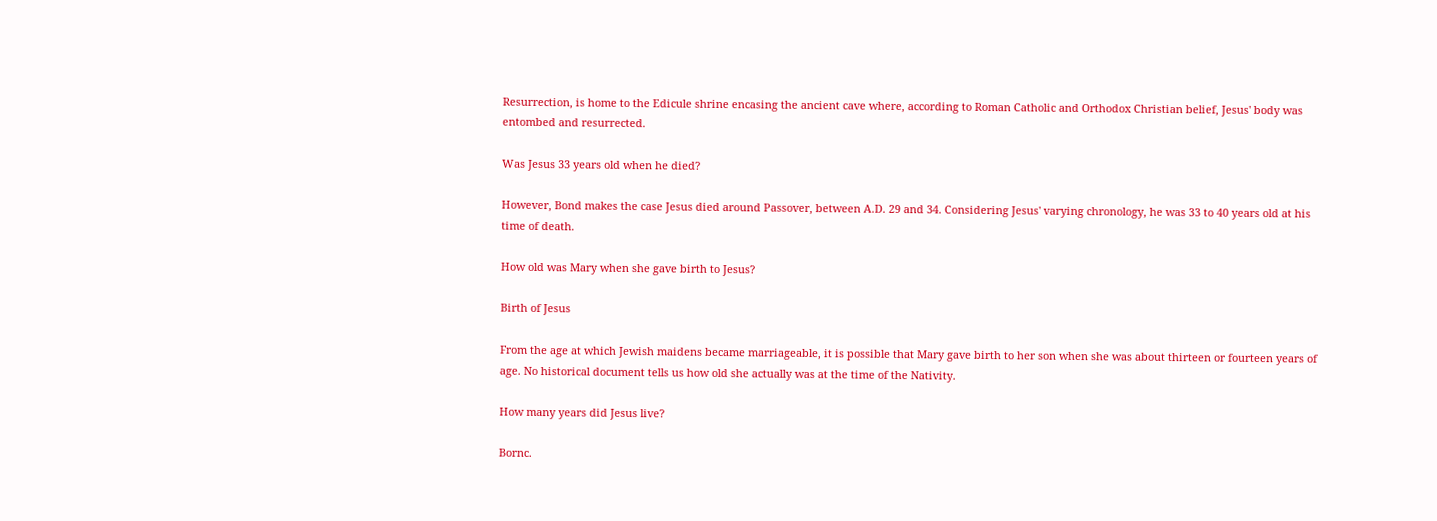Resurrection, is home to the Edicule shrine encasing the ancient cave where, according to Roman Catholic and Orthodox Christian belief, Jesus' body was entombed and resurrected.

Was Jesus 33 years old when he died?

However, Bond makes the case Jesus died around Passover, between A.D. 29 and 34. Considering Jesus' varying chronology, he was 33 to 40 years old at his time of death.

How old was Mary when she gave birth to Jesus?

Birth of Jesus

From the age at which Jewish maidens became marriageable, it is possible that Mary gave birth to her son when she was about thirteen or fourteen years of age. No historical document tells us how old she actually was at the time of the Nativity.

How many years did Jesus live?

Bornc.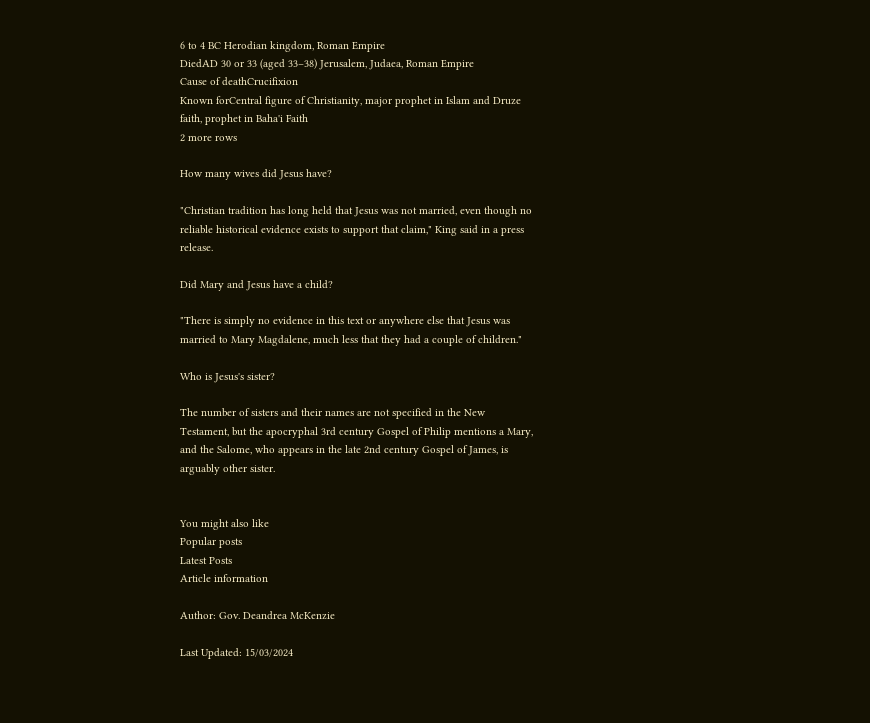6 to 4 BC Herodian kingdom, Roman Empire
DiedAD 30 or 33 (aged 33–38) Jerusalem, Judaea, Roman Empire
Cause of deathCrucifixion
Known forCentral figure of Christianity, major prophet in Islam and Druze faith, prophet in Baha'i Faith
2 more rows

How many wives did Jesus have?

"Christian tradition has long held that Jesus was not married, even though no reliable historical evidence exists to support that claim," King said in a press release.

Did Mary and Jesus have a child?

"There is simply no evidence in this text or anywhere else that Jesus was married to Mary Magdalene, much less that they had a couple of children."

Who is Jesus's sister?

The number of sisters and their names are not specified in the New Testament, but the apocryphal 3rd century Gospel of Philip mentions a Mary, and the Salome, who appears in the late 2nd century Gospel of James, is arguably other sister.


You might also like
Popular posts
Latest Posts
Article information

Author: Gov. Deandrea McKenzie

Last Updated: 15/03/2024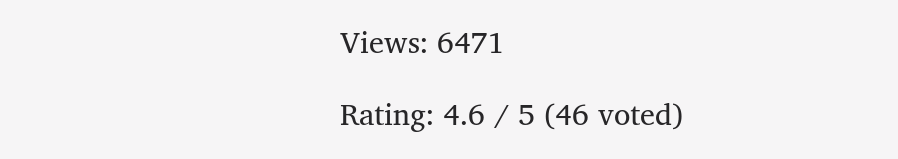Views: 6471

Rating: 4.6 / 5 (46 voted)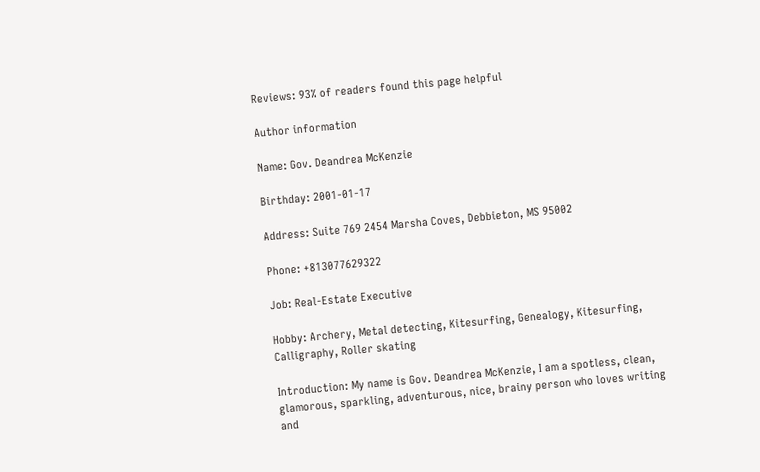Reviews: 93% of readers found this page helpful

Author information

Name: Gov. Deandrea McKenzie

Birthday: 2001-01-17

Address: Suite 769 2454 Marsha Coves, Debbieton, MS 95002

Phone: +813077629322

Job: Real-Estate Executive

Hobby: Archery, Metal detecting, Kitesurfing, Genealogy, Kitesurfing, Calligraphy, Roller skating

Introduction: My name is Gov. Deandrea McKenzie, I am a spotless, clean, glamorous, sparkling, adventurous, nice, brainy person who loves writing and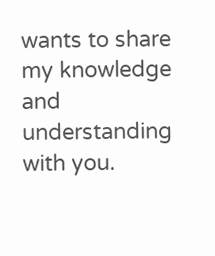wants to share my knowledge and understanding with you.